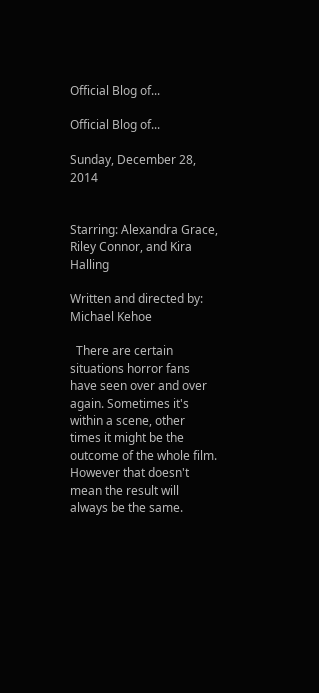Official Blog of...

Official Blog of...

Sunday, December 28, 2014


Starring: Alexandra Grace, Riley Connor, and Kira Halling

Written and directed by: Michael Kehoe

  There are certain situations horror fans have seen over and over again. Sometimes it's within a scene, other times it might be the outcome of the whole film. However that doesn't mean the result will always be the same.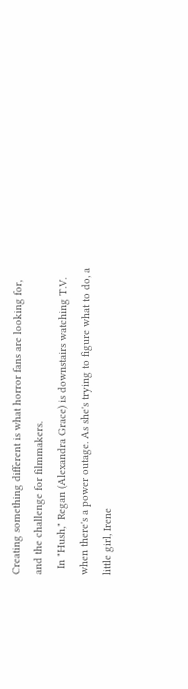Creating something different is what horror fans are looking for, and the challenge for filmmakers.
  In "Hush," Regan (Alexandra Grace) is downstairs watching T.V. when there's a power outage. As she's trying to figure what to do, a little girl, Irene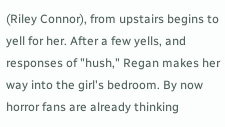(Riley Connor), from upstairs begins to yell for her. After a few yells, and responses of "hush," Regan makes her way into the girl's bedroom. By now horror fans are already thinking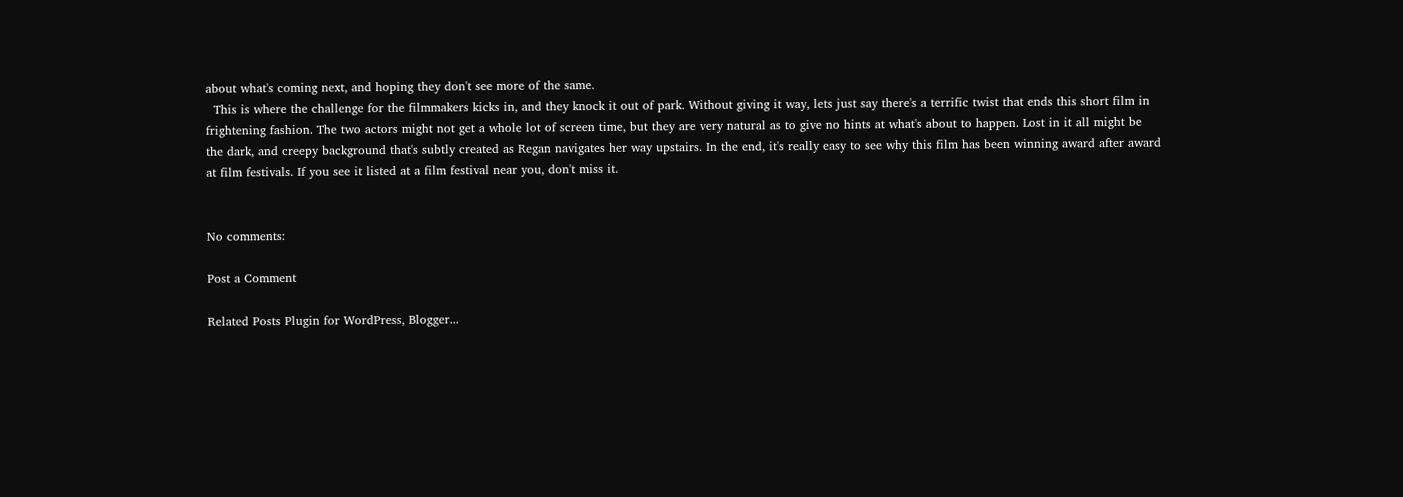about what's coming next, and hoping they don't see more of the same.
  This is where the challenge for the filmmakers kicks in, and they knock it out of park. Without giving it way, lets just say there's a terrific twist that ends this short film in frightening fashion. The two actors might not get a whole lot of screen time, but they are very natural as to give no hints at what's about to happen. Lost in it all might be the dark, and creepy background that's subtly created as Regan navigates her way upstairs. In the end, it's really easy to see why this film has been winning award after award at film festivals. If you see it listed at a film festival near you, don't miss it.


No comments:

Post a Comment

Related Posts Plugin for WordPress, Blogger...